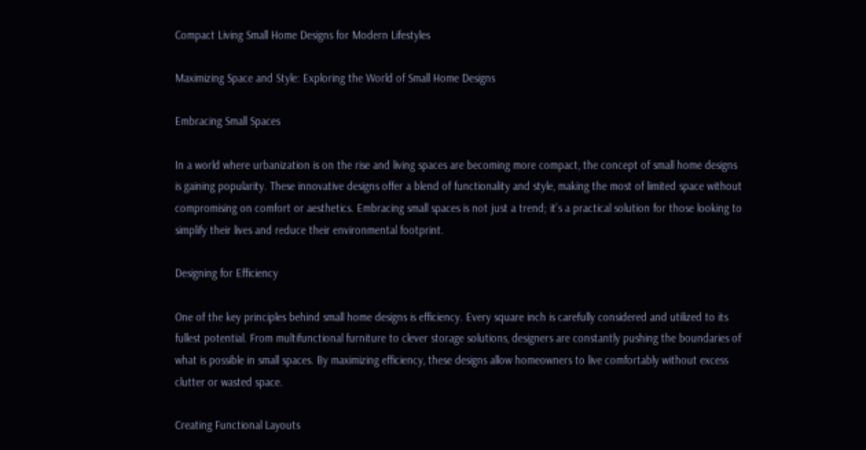Compact Living Small Home Designs for Modern Lifestyles

Maximizing Space and Style: Exploring the World of Small Home Designs

Embracing Small Spaces

In a world where urbanization is on the rise and living spaces are becoming more compact, the concept of small home designs is gaining popularity. These innovative designs offer a blend of functionality and style, making the most of limited space without compromising on comfort or aesthetics. Embracing small spaces is not just a trend; it’s a practical solution for those looking to simplify their lives and reduce their environmental footprint.

Designing for Efficiency

One of the key principles behind small home designs is efficiency. Every square inch is carefully considered and utilized to its fullest potential. From multifunctional furniture to clever storage solutions, designers are constantly pushing the boundaries of what is possible in small spaces. By maximizing efficiency, these designs allow homeowners to live comfortably without excess clutter or wasted space.

Creating Functional Layouts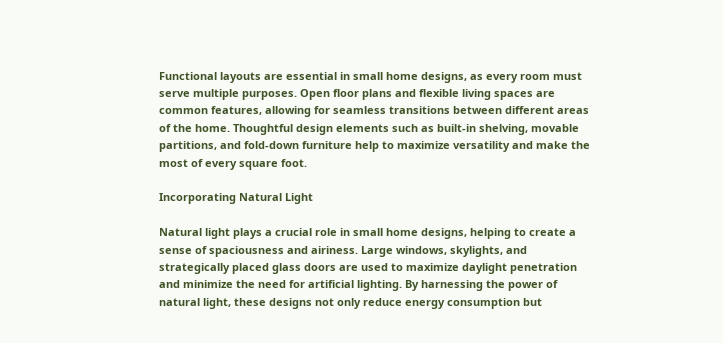Functional layouts are essential in small home designs, as every room must serve multiple purposes. Open floor plans and flexible living spaces are common features, allowing for seamless transitions between different areas of the home. Thoughtful design elements such as built-in shelving, movable partitions, and fold-down furniture help to maximize versatility and make the most of every square foot.

Incorporating Natural Light

Natural light plays a crucial role in small home designs, helping to create a sense of spaciousness and airiness. Large windows, skylights, and strategically placed glass doors are used to maximize daylight penetration and minimize the need for artificial lighting. By harnessing the power of natural light, these designs not only reduce energy consumption but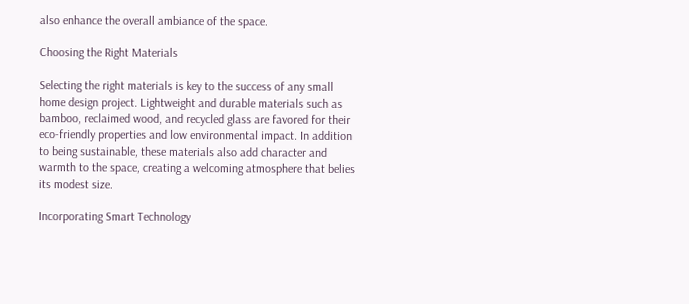also enhance the overall ambiance of the space.

Choosing the Right Materials

Selecting the right materials is key to the success of any small home design project. Lightweight and durable materials such as bamboo, reclaimed wood, and recycled glass are favored for their eco-friendly properties and low environmental impact. In addition to being sustainable, these materials also add character and warmth to the space, creating a welcoming atmosphere that belies its modest size.

Incorporating Smart Technology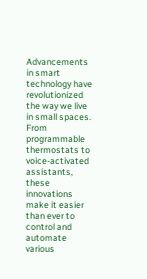Advancements in smart technology have revolutionized the way we live in small spaces. From programmable thermostats to voice-activated assistants, these innovations make it easier than ever to control and automate various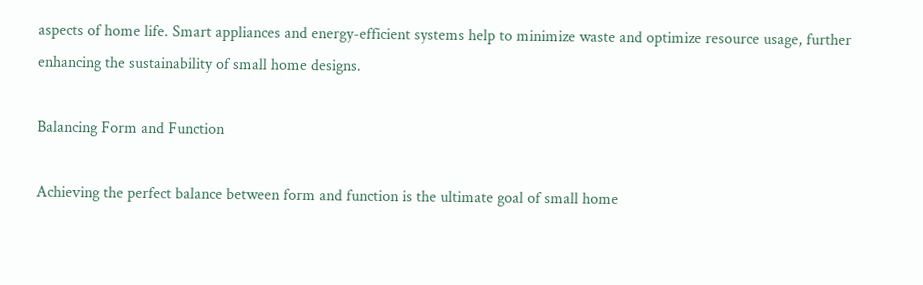aspects of home life. Smart appliances and energy-efficient systems help to minimize waste and optimize resource usage, further enhancing the sustainability of small home designs.

Balancing Form and Function

Achieving the perfect balance between form and function is the ultimate goal of small home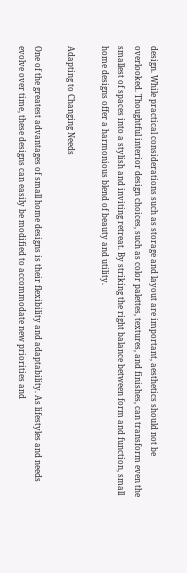design. While practical considerations such as storage and layout are important, aesthetics should not be overlooked. Thoughtful interior design choices, such as color palettes, textures, and finishes, can transform even the smallest of spaces into a stylish and inviting retreat. By striking the right balance between form and function, small home designs offer a harmonious blend of beauty and utility.

Adapting to Changing Needs

One of the greatest advantages of small home designs is their flexibility and adaptability. As lifestyles and needs evolve over time, these designs can easily be modified to accommodate new priorities and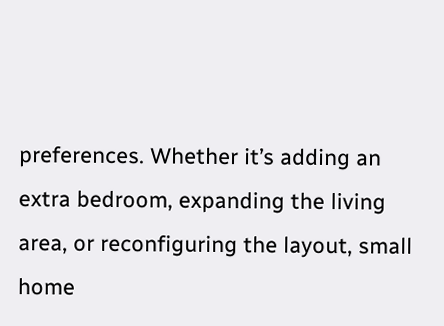preferences. Whether it’s adding an extra bedroom, expanding the living area, or reconfiguring the layout, small home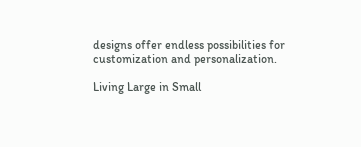designs offer endless possibilities for customization and personalization.

Living Large in Small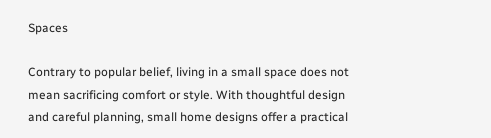Spaces

Contrary to popular belief, living in a small space does not mean sacrificing comfort or style. With thoughtful design and careful planning, small home designs offer a practical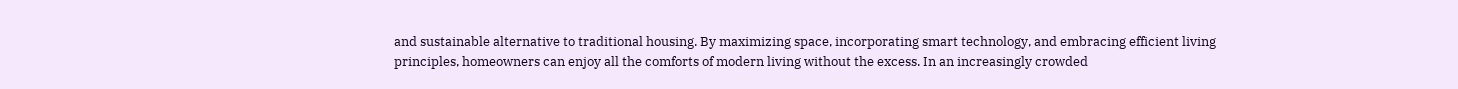and sustainable alternative to traditional housing. By maximizing space, incorporating smart technology, and embracing efficient living principles, homeowners can enjoy all the comforts of modern living without the excess. In an increasingly crowded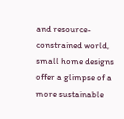and resource-constrained world, small home designs offer a glimpse of a more sustainable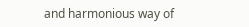and harmonious way of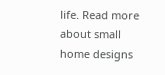life. Read more about small home designs